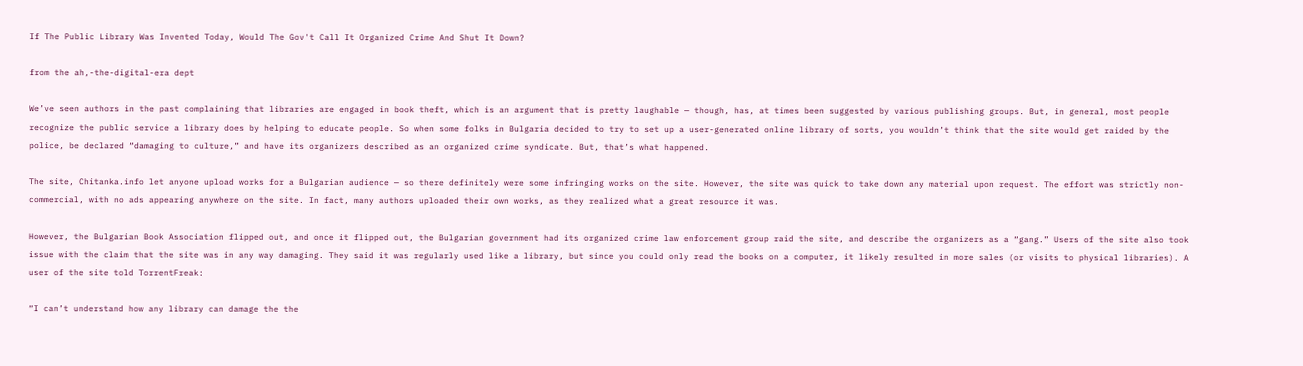If The Public Library Was Invented Today, Would The Gov't Call It Organized Crime And Shut It Down?

from the ah,-the-digital-era dept

We’ve seen authors in the past complaining that libraries are engaged in book theft, which is an argument that is pretty laughable — though, has, at times been suggested by various publishing groups. But, in general, most people recognize the public service a library does by helping to educate people. So when some folks in Bulgaria decided to try to set up a user-generated online library of sorts, you wouldn’t think that the site would get raided by the police, be declared “damaging to culture,” and have its organizers described as an organized crime syndicate. But, that’s what happened.

The site, Chitanka.info let anyone upload works for a Bulgarian audience — so there definitely were some infringing works on the site. However, the site was quick to take down any material upon request. The effort was strictly non-commercial, with no ads appearing anywhere on the site. In fact, many authors uploaded their own works, as they realized what a great resource it was.

However, the Bulgarian Book Association flipped out, and once it flipped out, the Bulgarian government had its organized crime law enforcement group raid the site, and describe the organizers as a “gang.” Users of the site also took issue with the claim that the site was in any way damaging. They said it was regularly used like a library, but since you could only read the books on a computer, it likely resulted in more sales (or visits to physical libraries). A user of the site told TorrentFreak:

“I can’t understand how any library can damage the the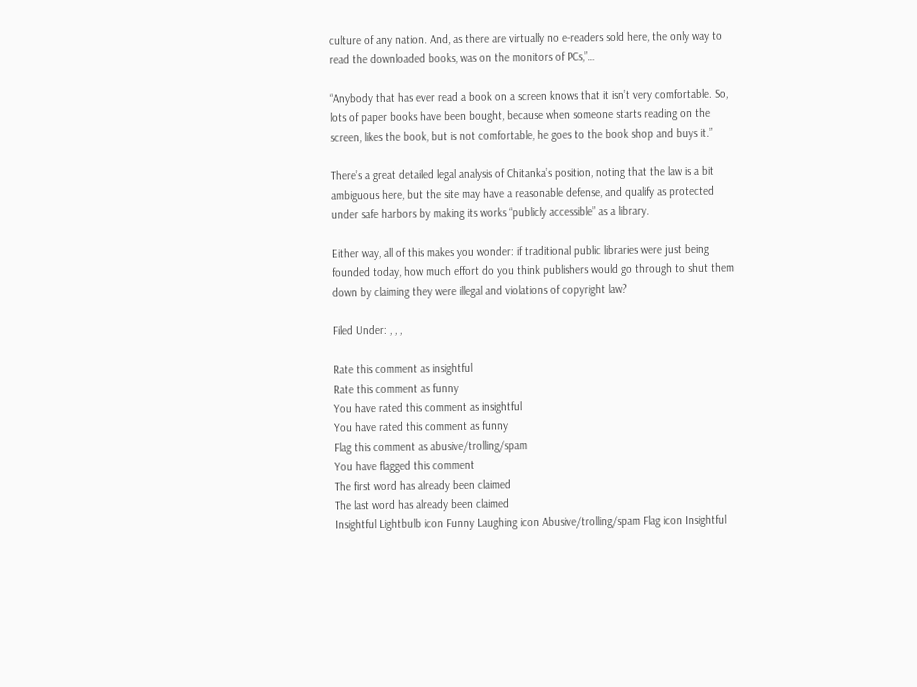culture of any nation. And, as there are virtually no e-readers sold here, the only way to read the downloaded books, was on the monitors of PCs,”…

“Anybody that has ever read a book on a screen knows that it isn’t very comfortable. So, lots of paper books have been bought, because when someone starts reading on the screen, likes the book, but is not comfortable, he goes to the book shop and buys it.”

There’s a great detailed legal analysis of Chitanka’s position, noting that the law is a bit ambiguous here, but the site may have a reasonable defense, and qualify as protected under safe harbors by making its works “publicly accessible” as a library.

Either way, all of this makes you wonder: if traditional public libraries were just being founded today, how much effort do you think publishers would go through to shut them down by claiming they were illegal and violations of copyright law?

Filed Under: , , ,

Rate this comment as insightful
Rate this comment as funny
You have rated this comment as insightful
You have rated this comment as funny
Flag this comment as abusive/trolling/spam
You have flagged this comment
The first word has already been claimed
The last word has already been claimed
Insightful Lightbulb icon Funny Laughing icon Abusive/trolling/spam Flag icon Insightful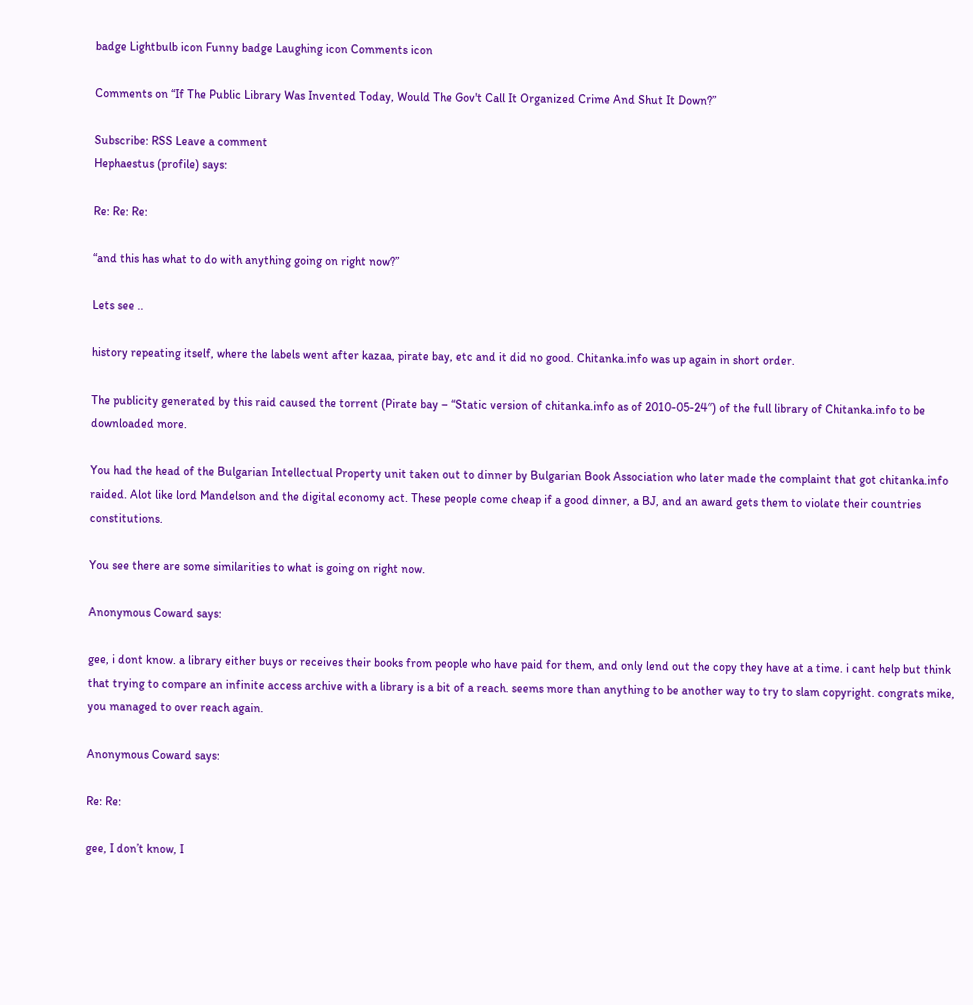badge Lightbulb icon Funny badge Laughing icon Comments icon

Comments on “If The Public Library Was Invented Today, Would The Gov't Call It Organized Crime And Shut It Down?”

Subscribe: RSS Leave a comment
Hephaestus (profile) says:

Re: Re: Re:

“and this has what to do with anything going on right now?”

Lets see ..

history repeating itself, where the labels went after kazaa, pirate bay, etc and it did no good. Chitanka.info was up again in short order.

The publicity generated by this raid caused the torrent (Pirate bay – “Static version of chitanka.info as of 2010-05-24″) of the full library of Chitanka.info to be downloaded more.

You had the head of the Bulgarian Intellectual Property unit taken out to dinner by Bulgarian Book Association who later made the complaint that got chitanka.info raided. Alot like lord Mandelson and the digital economy act. These people come cheap if a good dinner, a BJ, and an award gets them to violate their countries constitutions.

You see there are some similarities to what is going on right now.

Anonymous Coward says:

gee, i dont know. a library either buys or receives their books from people who have paid for them, and only lend out the copy they have at a time. i cant help but think that trying to compare an infinite access archive with a library is a bit of a reach. seems more than anything to be another way to try to slam copyright. congrats mike, you managed to over reach again.

Anonymous Coward says:

Re: Re:

gee, I don’t know, I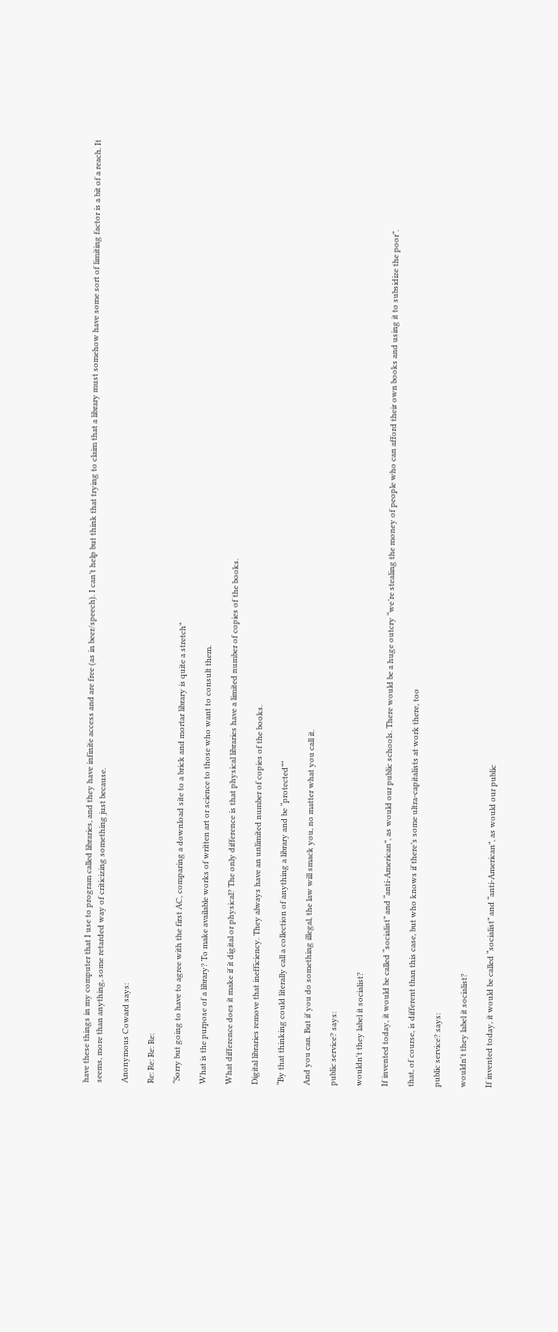have these things in my computer that I use to program called libraries, and they have infinite access and are free (as in beer/speech). I can’t help but think that trying to claim that a library must somehow have some sort of limiting factor is a bit of a reach. It seems, more than anything, some retarded way of criticizing something just because.

Anonymous Coward says:

Re: Re: Re: Re:

“Sorry but going to have to agree with the first AC, comparing a download site to a brick and mortar library is quite a stretch”

What is the purpose of a library? To make available works of written art or science to those who want to consult them.

What difference does it make if it digital or physical? The only difference is that physical libraries have a limited number of copies of the books.

Digital libraries remove that inefficiency. They always have an unlimited number of copies of the books.

“By that thinking could literally call a collection of anything a library and be “protected””

And you can. But if you do something illegal, the law will smack you, no matter what you call it.

public service? says:

wouldn't they label it socialist?

If invented today, it would be called “socialist” and “anti-American”, as would our public schools. There would be a huge outcry “we’re stealing the money of people who can afford their own books and using it to subsidize the poor”.

that, of course, is different than this case, but who knows if there’s some ultra-capitalists at work there, too

public service? says:

wouldn't they label it socialist?

If invented today, it would be called “socialist” and “anti-American”, as would our public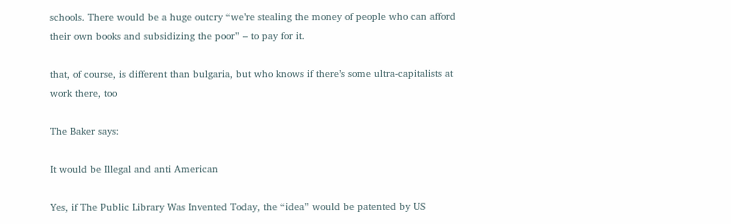schools. There would be a huge outcry “we’re stealing the money of people who can afford their own books and subsidizing the poor” – to pay for it.

that, of course, is different than bulgaria, but who knows if there’s some ultra-capitalists at work there, too

The Baker says:

It would be Illegal and anti American

Yes, if The Public Library Was Invented Today, the “idea” would be patented by US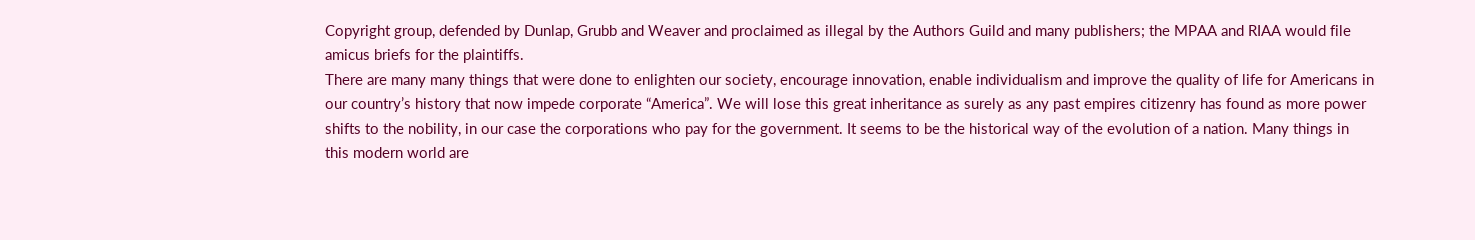Copyright group, defended by Dunlap, Grubb and Weaver and proclaimed as illegal by the Authors Guild and many publishers; the MPAA and RIAA would file amicus briefs for the plaintiffs.
There are many many things that were done to enlighten our society, encourage innovation, enable individualism and improve the quality of life for Americans in our country’s history that now impede corporate “America”. We will lose this great inheritance as surely as any past empires citizenry has found as more power shifts to the nobility, in our case the corporations who pay for the government. It seems to be the historical way of the evolution of a nation. Many things in this modern world are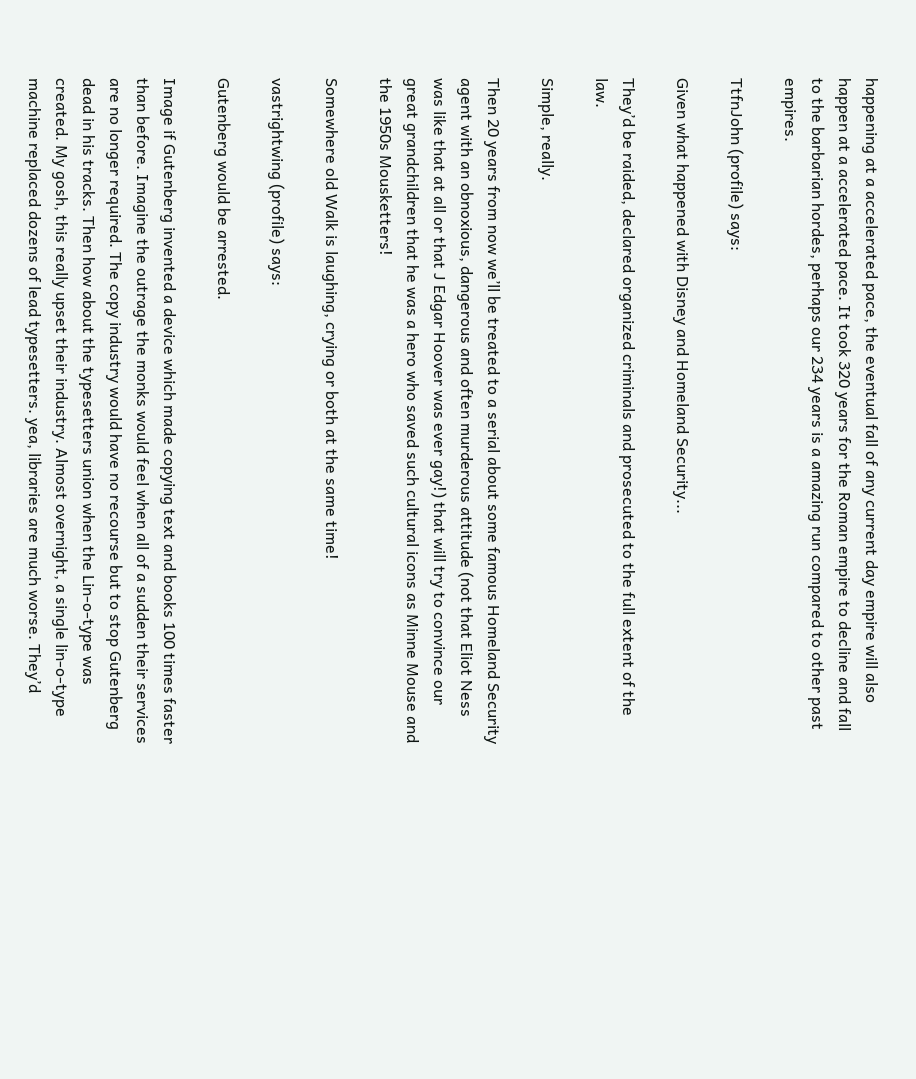happening at a accelerated pace, the eventual fall of any current day empire will also happen at a accelerated pace. It took 320 years for the Roman empire to decline and fall to the barbarian hordes, perhaps our 234 years is a amazing run compared to other past empires.

TtfnJohn (profile) says:

Given what happened with Disney and Homeland Security...

They’d be raided, declared organized criminals and prosecuted to the full extent of the law.

Simple, really.

Then 20 years from now we’ll be treated to a serial about some famous Homeland Security agent with an obnoxious, dangerous and often murderous attitude (not that Eliot Ness was like that at all or that J Edgar Hoover was ever gay!) that will try to convince our great grandchildren that he was a hero who saved such cultural icons as Minne Mouse and the 1950s Mousketters!

Somewhere old Walk is laughing, crying or both at the same time!

vastrightwing (profile) says:

Gutenberg would be arrested.

Image if Gutenberg invented a device which made copying text and books 100 times faster than before. Imagine the outrage the monks would feel when all of a sudden their services are no longer required. The copy industry would have no recourse but to stop Gutenberg dead in his tracks. Then how about the typesetters union when the Lin-o-type was created. My gosh, this really upset their industry. Almost overnight, a single lin-o-type machine replaced dozens of lead typesetters. yea, libraries are much worse. They’d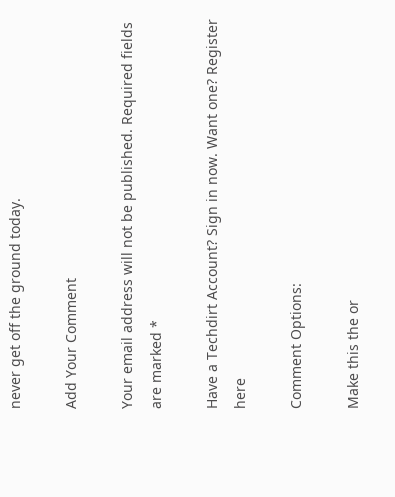never get off the ground today.

Add Your Comment

Your email address will not be published. Required fields are marked *

Have a Techdirt Account? Sign in now. Want one? Register here

Comment Options:

Make this the or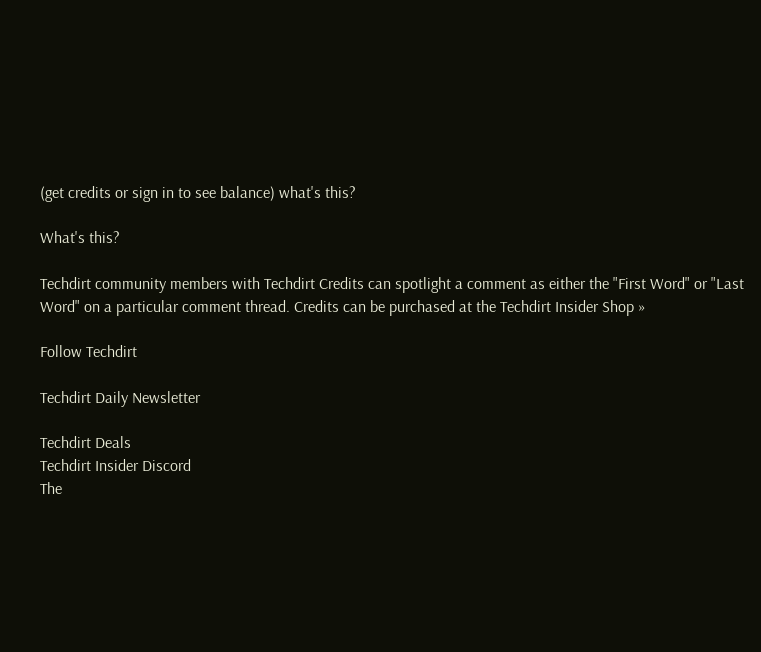(get credits or sign in to see balance) what's this?

What's this?

Techdirt community members with Techdirt Credits can spotlight a comment as either the "First Word" or "Last Word" on a particular comment thread. Credits can be purchased at the Techdirt Insider Shop »

Follow Techdirt

Techdirt Daily Newsletter

Techdirt Deals
Techdirt Insider Discord
The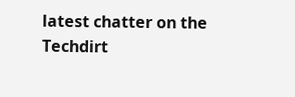latest chatter on the Techdirt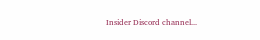Insider Discord channel...